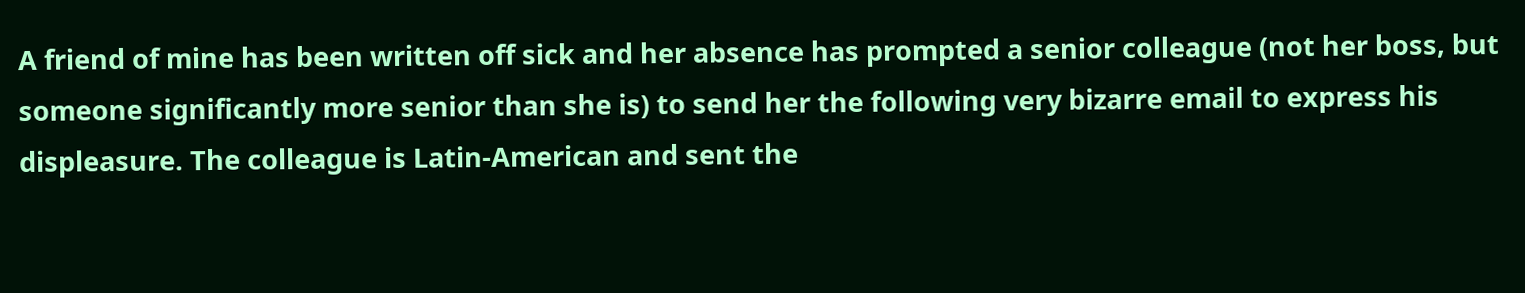A friend of mine has been written off sick and her absence has prompted a senior colleague (not her boss, but someone significantly more senior than she is) to send her the following very bizarre email to express his displeasure. The colleague is Latin-American and sent the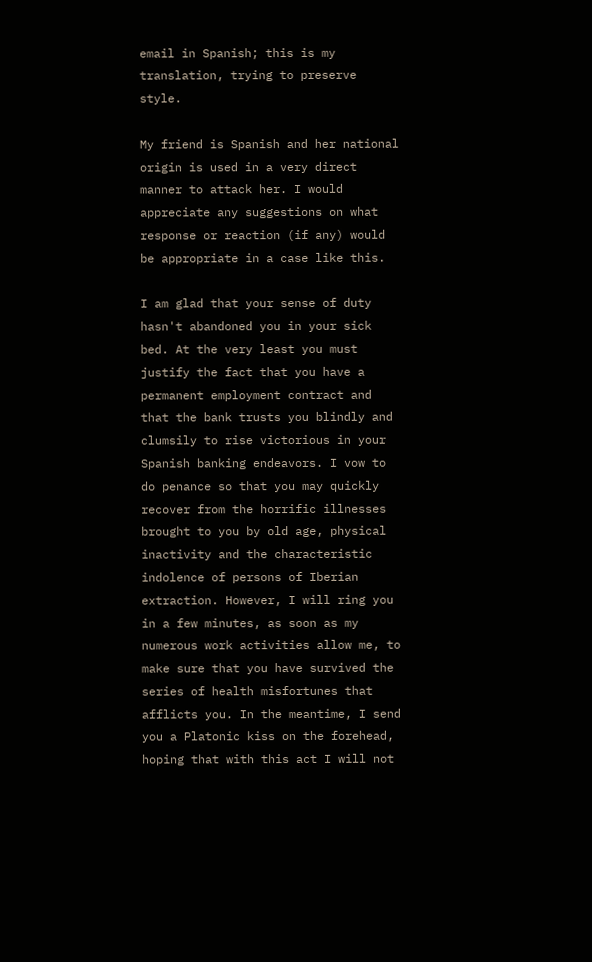email in Spanish; this is my translation, trying to preserve style.

My friend is Spanish and her national origin is used in a very direct manner to attack her. I would appreciate any suggestions on what response or reaction (if any) would be appropriate in a case like this.

I am glad that your sense of duty hasn't abandoned you in your sick bed. At the very least you must justify the fact that you have a permanent employment contract and that the bank trusts you blindly and clumsily to rise victorious in your Spanish banking endeavors. I vow to do penance so that you may quickly recover from the horrific illnesses brought to you by old age, physical inactivity and the characteristic indolence of persons of Iberian extraction. However, I will ring you in a few minutes, as soon as my numerous work activities allow me, to make sure that you have survived the series of health misfortunes that afflicts you. In the meantime, I send you a Platonic kiss on the forehead, hoping that with this act I will not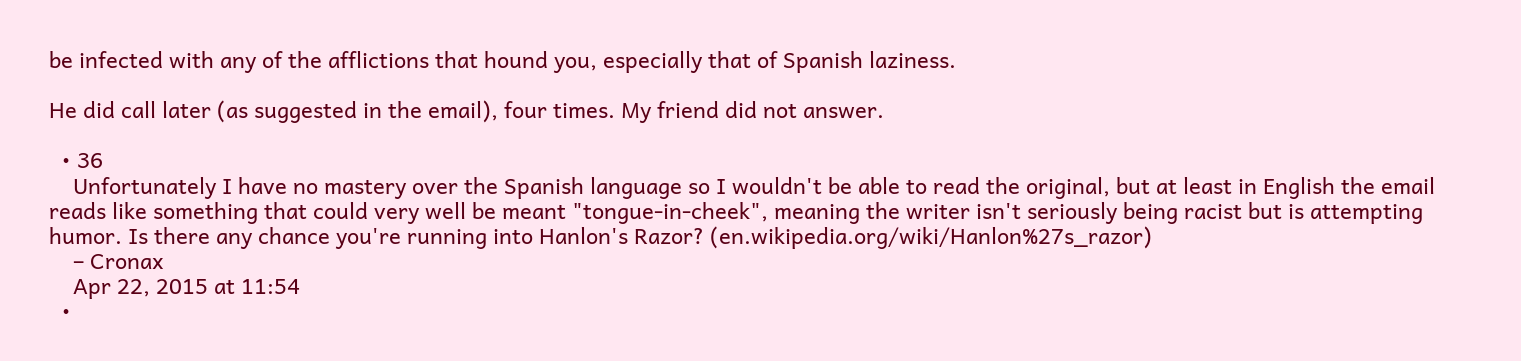be infected with any of the afflictions that hound you, especially that of Spanish laziness.

He did call later (as suggested in the email), four times. My friend did not answer.

  • 36
    Unfortunately I have no mastery over the Spanish language so I wouldn't be able to read the original, but at least in English the email reads like something that could very well be meant "tongue-in-cheek", meaning the writer isn't seriously being racist but is attempting humor. Is there any chance you're running into Hanlon's Razor? (en.wikipedia.org/wiki/Hanlon%27s_razor)
    – Cronax
    Apr 22, 2015 at 11:54
  •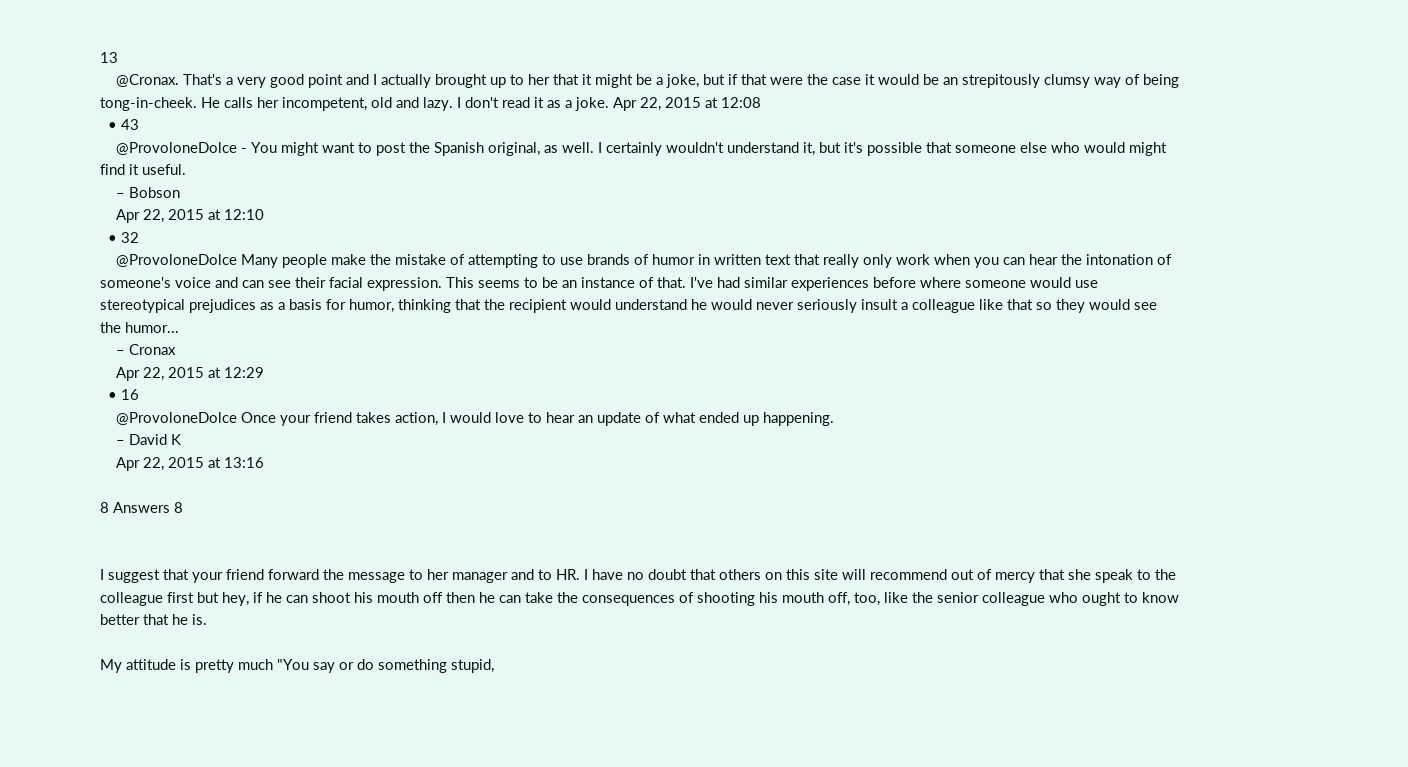13
    @Cronax. That's a very good point and I actually brought up to her that it might be a joke, but if that were the case it would be an strepitously clumsy way of being tong-in-cheek. He calls her incompetent, old and lazy. I don't read it as a joke. Apr 22, 2015 at 12:08
  • 43
    @ProvoloneDolce - You might want to post the Spanish original, as well. I certainly wouldn't understand it, but it's possible that someone else who would might find it useful.
    – Bobson
    Apr 22, 2015 at 12:10
  • 32
    @ProvoloneDolce Many people make the mistake of attempting to use brands of humor in written text that really only work when you can hear the intonation of someone's voice and can see their facial expression. This seems to be an instance of that. I've had similar experiences before where someone would use stereotypical prejudices as a basis for humor, thinking that the recipient would understand he would never seriously insult a colleague like that so they would see the humor...
    – Cronax
    Apr 22, 2015 at 12:29
  • 16
    @ProvoloneDolce Once your friend takes action, I would love to hear an update of what ended up happening.
    – David K
    Apr 22, 2015 at 13:16

8 Answers 8


I suggest that your friend forward the message to her manager and to HR. I have no doubt that others on this site will recommend out of mercy that she speak to the colleague first but hey, if he can shoot his mouth off then he can take the consequences of shooting his mouth off, too, like the senior colleague who ought to know better that he is.

My attitude is pretty much "You say or do something stupid,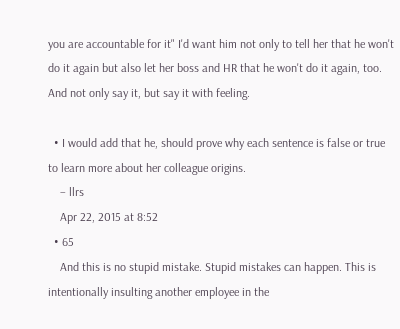you are accountable for it" I'd want him not only to tell her that he won't do it again but also let her boss and HR that he won't do it again, too. And not only say it, but say it with feeling.

  • I would add that he, should prove why each sentence is false or true to learn more about her colleague origins.
    – llrs
    Apr 22, 2015 at 8:52
  • 65
    And this is no stupid mistake. Stupid mistakes can happen. This is intentionally insulting another employee in the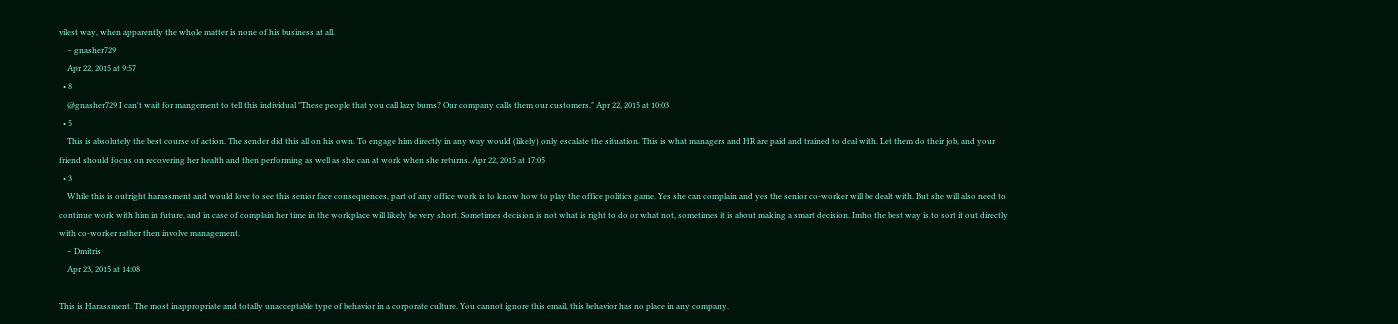vilest way, when apparently the whole matter is none of his business at all.
    – gnasher729
    Apr 22, 2015 at 9:57
  • 8
    @gnasher729 I can't wait for mangement to tell this individual "These people that you call lazy bums? Our company calls them our customers." Apr 22, 2015 at 10:03
  • 5
    This is absolutely the best course of action. The sender did this all on his own. To engage him directly in any way would (likely) only escalate the situation. This is what managers and HR are paid and trained to deal with. Let them do their job, and your friend should focus on recovering her health and then performing as well as she can at work when she returns. Apr 22, 2015 at 17:05
  • 3
    While this is outright harassment and would love to see this senior face consequences, part of any office work is to know how to play the office politics game. Yes she can complain and yes the senior co-worker will be dealt with. But she will also need to continue work with him in future, and in case of complain her time in the workplace will likely be very short. Sometimes decision is not what is right to do or what not, sometimes it is about making a smart decision. Imho the best way is to sort it out directly with co-worker rather then involve management.
    – Dmitris
    Apr 23, 2015 at 14:08

This is Harassment. The most inappropriate and totally unacceptable type of behavior in a corporate culture. You cannot ignore this email, this behavior has no place in any company.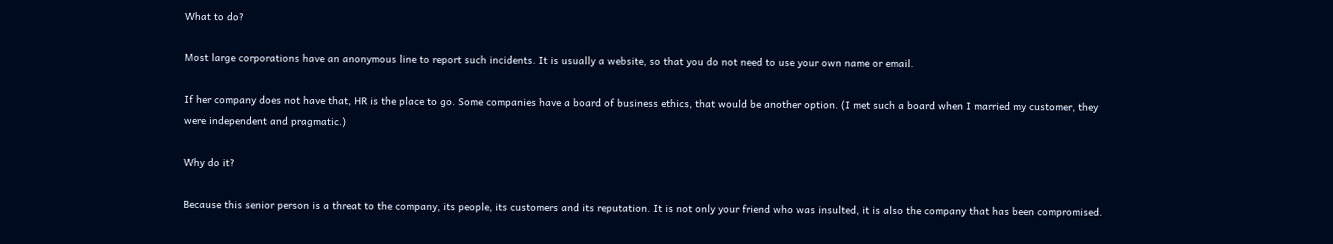What to do?

Most large corporations have an anonymous line to report such incidents. It is usually a website, so that you do not need to use your own name or email.

If her company does not have that, HR is the place to go. Some companies have a board of business ethics, that would be another option. (I met such a board when I married my customer, they were independent and pragmatic.)

Why do it?

Because this senior person is a threat to the company, its people, its customers and its reputation. It is not only your friend who was insulted, it is also the company that has been compromised.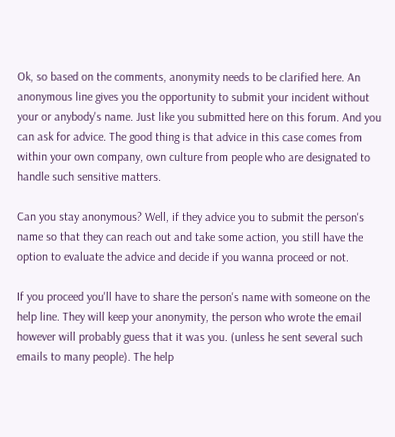Ok, so based on the comments, anonymity needs to be clarified here. An anonymous line gives you the opportunity to submit your incident without your or anybody's name. Just like you submitted here on this forum. And you can ask for advice. The good thing is that advice in this case comes from within your own company, own culture from people who are designated to handle such sensitive matters.

Can you stay anonymous? Well, if they advice you to submit the person's name so that they can reach out and take some action, you still have the option to evaluate the advice and decide if you wanna proceed or not.

If you proceed you'll have to share the person's name with someone on the help line. They will keep your anonymity, the person who wrote the email however will probably guess that it was you. (unless he sent several such emails to many people). The help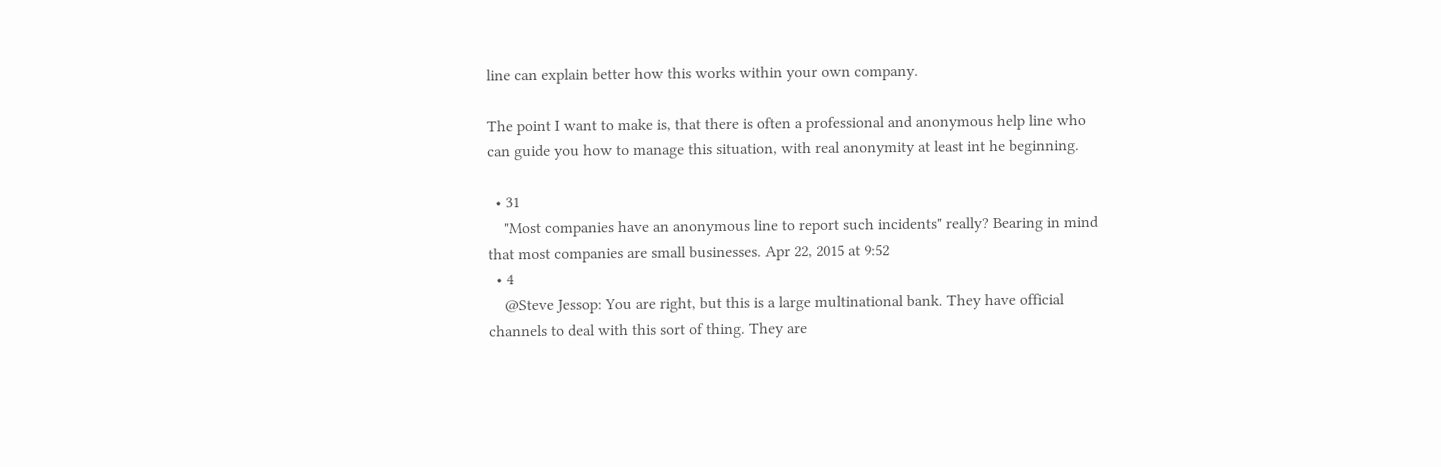line can explain better how this works within your own company.

The point I want to make is, that there is often a professional and anonymous help line who can guide you how to manage this situation, with real anonymity at least int he beginning.

  • 31
    "Most companies have an anonymous line to report such incidents" really? Bearing in mind that most companies are small businesses. Apr 22, 2015 at 9:52
  • 4
    @Steve Jessop: You are right, but this is a large multinational bank. They have official channels to deal with this sort of thing. They are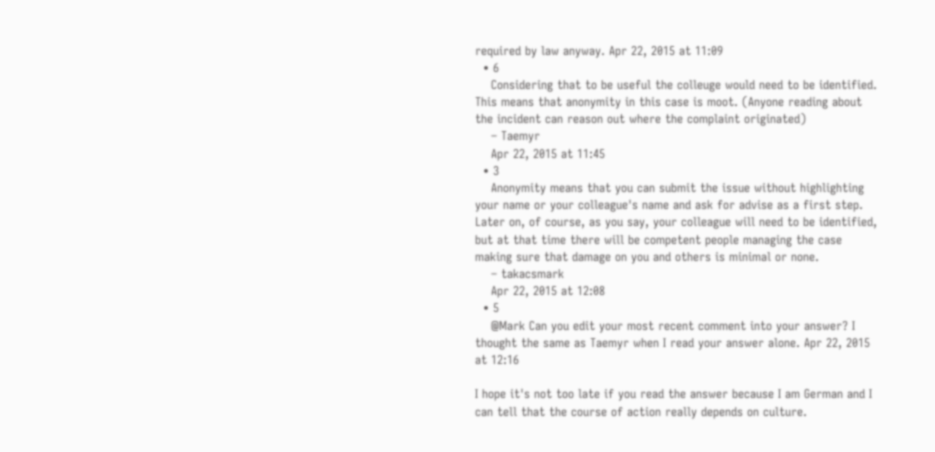required by law anyway. Apr 22, 2015 at 11:09
  • 6
    Considering that to be useful the colleuge would need to be identified. This means that anonymity in this case is moot. (Anyone reading about the incident can reason out where the complaint originated)
    – Taemyr
    Apr 22, 2015 at 11:45
  • 3
    Anonymity means that you can submit the issue without highlighting your name or your colleague's name and ask for advise as a first step. Later on, of course, as you say, your colleague will need to be identified, but at that time there will be competent people managing the case making sure that damage on you and others is minimal or none.
    – takacsmark
    Apr 22, 2015 at 12:08
  • 5
    @Mark Can you edit your most recent comment into your answer? I thought the same as Taemyr when I read your answer alone. Apr 22, 2015 at 12:16

I hope it's not too late if you read the answer because I am German and I can tell that the course of action really depends on culture.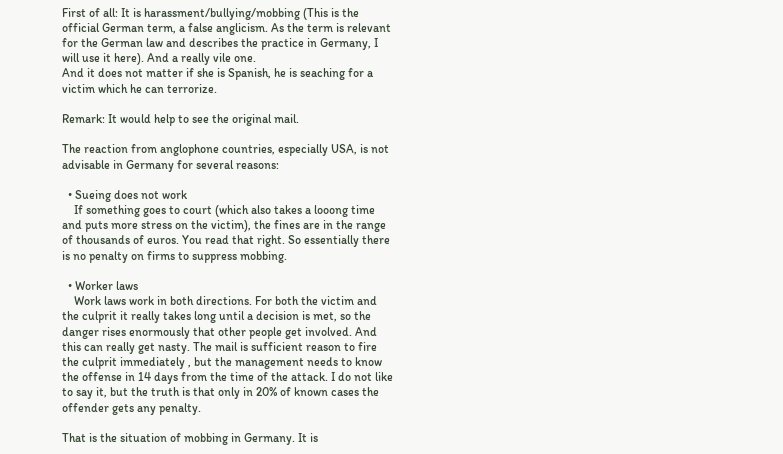First of all: It is harassment/bullying/mobbing (This is the official German term, a false anglicism. As the term is relevant for the German law and describes the practice in Germany, I will use it here). And a really vile one.
And it does not matter if she is Spanish, he is seaching for a victim which he can terrorize.

Remark: It would help to see the original mail.

The reaction from anglophone countries, especially USA, is not advisable in Germany for several reasons:

  • Sueing does not work
    If something goes to court (which also takes a looong time and puts more stress on the victim), the fines are in the range of thousands of euros. You read that right. So essentially there is no penalty on firms to suppress mobbing.

  • Worker laws
    Work laws work in both directions. For both the victim and the culprit it really takes long until a decision is met, so the danger rises enormously that other people get involved. And this can really get nasty. The mail is sufficient reason to fire the culprit immediately , but the management needs to know the offense in 14 days from the time of the attack. I do not like to say it, but the truth is that only in 20% of known cases the offender gets any penalty.

That is the situation of mobbing in Germany. It is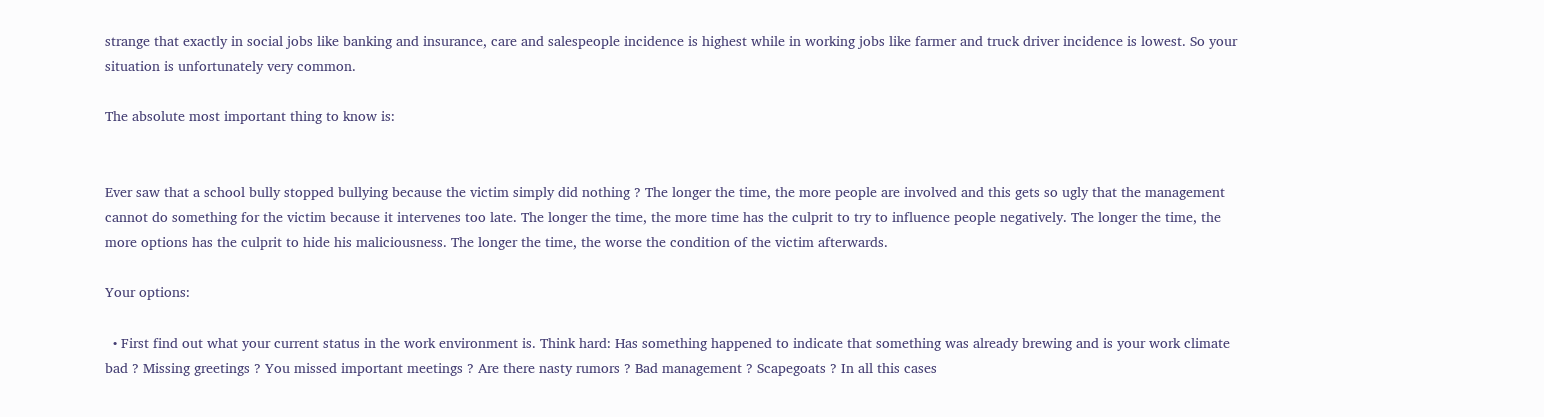strange that exactly in social jobs like banking and insurance, care and salespeople incidence is highest while in working jobs like farmer and truck driver incidence is lowest. So your situation is unfortunately very common.

The absolute most important thing to know is:


Ever saw that a school bully stopped bullying because the victim simply did nothing ? The longer the time, the more people are involved and this gets so ugly that the management cannot do something for the victim because it intervenes too late. The longer the time, the more time has the culprit to try to influence people negatively. The longer the time, the more options has the culprit to hide his maliciousness. The longer the time, the worse the condition of the victim afterwards.

Your options:

  • First find out what your current status in the work environment is. Think hard: Has something happened to indicate that something was already brewing and is your work climate bad ? Missing greetings ? You missed important meetings ? Are there nasty rumors ? Bad management ? Scapegoats ? In all this cases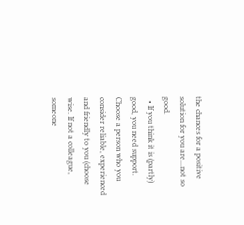the chances for a positive solution for you are...not so good.
  • If you think it is (partly) good, you need support. Choose a person who you consider reliable, experienced and friendly to you (choose wise. If not a colleague, someone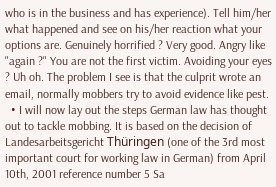who is in the business and has experience). Tell him/her what happened and see on his/her reaction what your options are. Genuinely horrified ? Very good. Angry like "again ?" You are not the first victim. Avoiding your eyes ? Uh oh. The problem I see is that the culprit wrote an email, normally mobbers try to avoid evidence like pest.
  • I will now lay out the steps German law has thought out to tackle mobbing. It is based on the decision of Landesarbeitsgericht Thüringen (one of the 3rd most important court for working law in German) from April 10th, 2001 reference number 5 Sa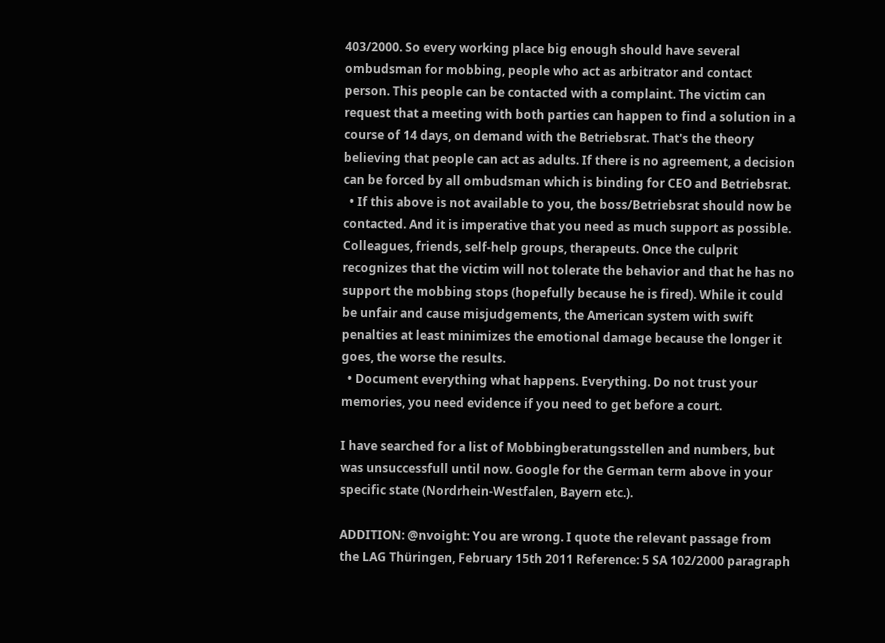403/2000. So every working place big enough should have several ombudsman for mobbing, people who act as arbitrator and contact person. This people can be contacted with a complaint. The victim can request that a meeting with both parties can happen to find a solution in a course of 14 days, on demand with the Betriebsrat. That's the theory believing that people can act as adults. If there is no agreement, a decision can be forced by all ombudsman which is binding for CEO and Betriebsrat.
  • If this above is not available to you, the boss/Betriebsrat should now be contacted. And it is imperative that you need as much support as possible. Colleagues, friends, self-help groups, therapeuts. Once the culprit recognizes that the victim will not tolerate the behavior and that he has no support the mobbing stops (hopefully because he is fired). While it could be unfair and cause misjudgements, the American system with swift penalties at least minimizes the emotional damage because the longer it goes, the worse the results.
  • Document everything what happens. Everything. Do not trust your memories, you need evidence if you need to get before a court.

I have searched for a list of Mobbingberatungsstellen and numbers, but was unsuccessfull until now. Google for the German term above in your specific state (Nordrhein-Westfalen, Bayern etc.).

ADDITION: @nvoight: You are wrong. I quote the relevant passage from the LAG Thüringen, February 15th 2011 Reference: 5 SA 102/2000 paragraph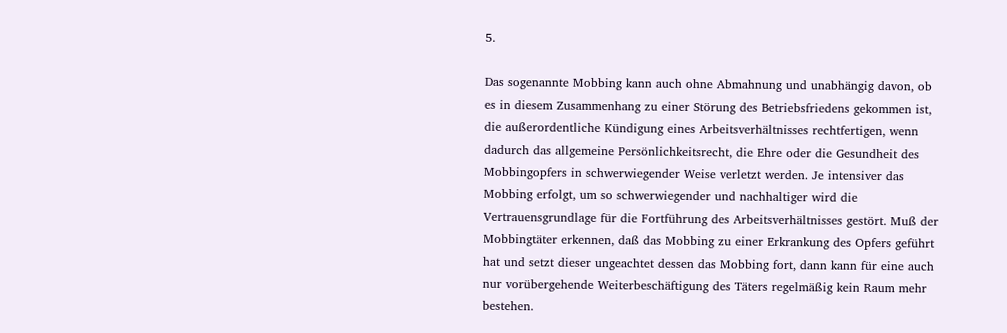5.

Das sogenannte Mobbing kann auch ohne Abmahnung und unabhängig davon, ob es in diesem Zusammenhang zu einer Störung des Betriebsfriedens gekommen ist, die außerordentliche Kündigung eines Arbeitsverhältnisses rechtfertigen, wenn dadurch das allgemeine Persönlichkeitsrecht, die Ehre oder die Gesundheit des Mobbingopfers in schwerwiegender Weise verletzt werden. Je intensiver das Mobbing erfolgt, um so schwerwiegender und nachhaltiger wird die Vertrauensgrundlage für die Fortführung des Arbeitsverhältnisses gestört. Muß der Mobbingtäter erkennen, daß das Mobbing zu einer Erkrankung des Opfers geführt hat und setzt dieser ungeachtet dessen das Mobbing fort, dann kann für eine auch nur vorübergehende Weiterbeschäftigung des Täters regelmäßig kein Raum mehr bestehen.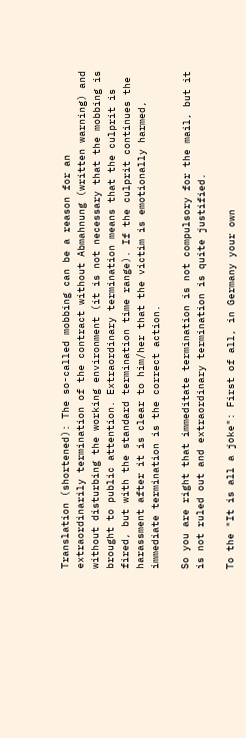Translation (shortened): The so-called mobbing can be a reason for an extraordinarily termination of the contract without Abmahnung (written warning) and without disturbing the working environment (it is not necessary that the mobbing is brought to public attention. Extraordinary termination means that the culprit is fired, but with the standard termination time range). If the culprit continues the harassment after it is clear to him/her that the victim is emotionally harmed, immediate termination is the correct action.

So you are right that immeditate termination is not compulsory for the mail, but it is not ruled out and extraordinary termination is quite justified.

To the "It is all a joke": First of all, in Germany your own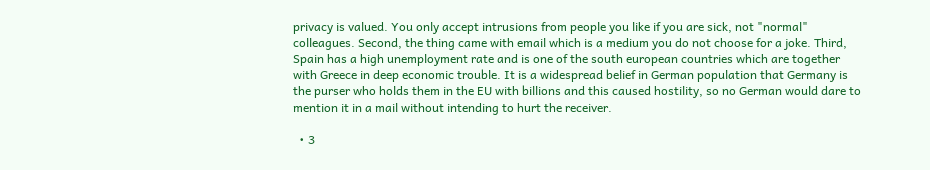privacy is valued. You only accept intrusions from people you like if you are sick, not "normal" colleagues. Second, the thing came with email which is a medium you do not choose for a joke. Third, Spain has a high unemployment rate and is one of the south european countries which are together with Greece in deep economic trouble. It is a widespread belief in German population that Germany is the purser who holds them in the EU with billions and this caused hostility, so no German would dare to mention it in a mail without intending to hurt the receiver.

  • 3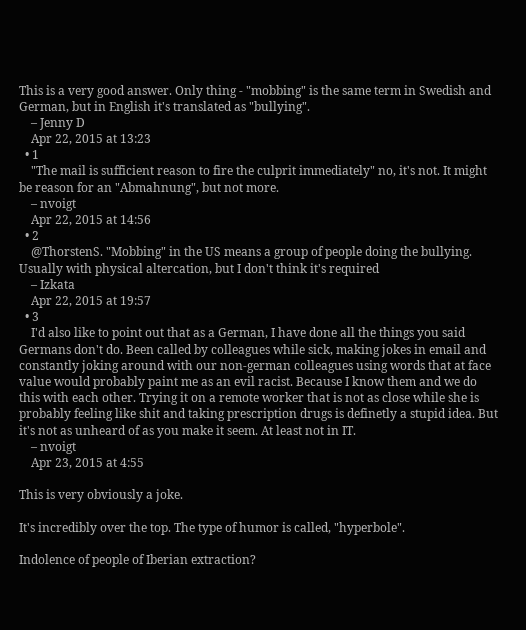This is a very good answer. Only thing - "mobbing" is the same term in Swedish and German, but in English it's translated as "bullying".
    – Jenny D
    Apr 22, 2015 at 13:23
  • 1
    "The mail is sufficient reason to fire the culprit immediately" no, it's not. It might be reason for an "Abmahnung", but not more.
    – nvoigt
    Apr 22, 2015 at 14:56
  • 2
    @ThorstenS. "Mobbing" in the US means a group of people doing the bullying. Usually with physical altercation, but I don't think it's required
    – Izkata
    Apr 22, 2015 at 19:57
  • 3
    I'd also like to point out that as a German, I have done all the things you said Germans don't do. Been called by colleagues while sick, making jokes in email and constantly joking around with our non-german colleagues using words that at face value would probably paint me as an evil racist. Because I know them and we do this with each other. Trying it on a remote worker that is not as close while she is probably feeling like shit and taking prescription drugs is definetly a stupid idea. But it's not as unheard of as you make it seem. At least not in IT.
    – nvoigt
    Apr 23, 2015 at 4:55

This is very obviously a joke.

It's incredibly over the top. The type of humor is called, "hyperbole".

Indolence of people of Iberian extraction?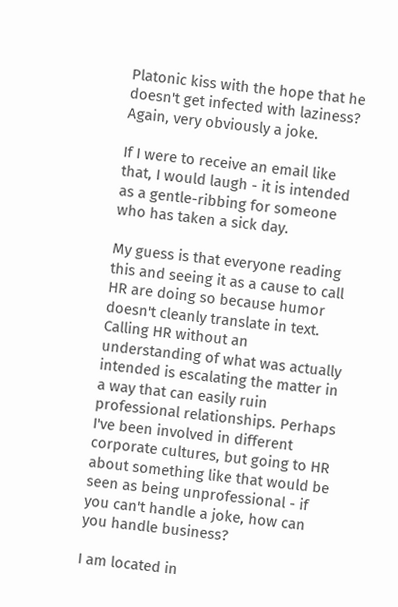Platonic kiss with the hope that he doesn't get infected with laziness? Again, very obviously a joke.

If I were to receive an email like that, I would laugh - it is intended as a gentle-ribbing for someone who has taken a sick day.

My guess is that everyone reading this and seeing it as a cause to call HR are doing so because humor doesn't cleanly translate in text. Calling HR without an understanding of what was actually intended is escalating the matter in a way that can easily ruin professional relationships. Perhaps I've been involved in different corporate cultures, but going to HR about something like that would be seen as being unprofessional - if you can't handle a joke, how can you handle business?

I am located in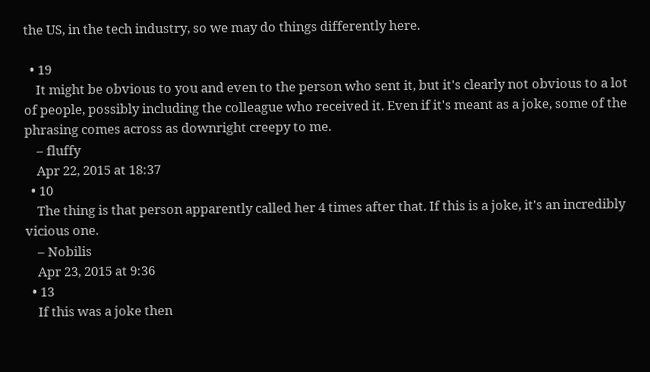the US, in the tech industry, so we may do things differently here.

  • 19
    It might be obvious to you and even to the person who sent it, but it's clearly not obvious to a lot of people, possibly including the colleague who received it. Even if it's meant as a joke, some of the phrasing comes across as downright creepy to me.
    – fluffy
    Apr 22, 2015 at 18:37
  • 10
    The thing is that person apparently called her 4 times after that. If this is a joke, it's an incredibly vicious one.
    – Nobilis
    Apr 23, 2015 at 9:36
  • 13
    If this was a joke then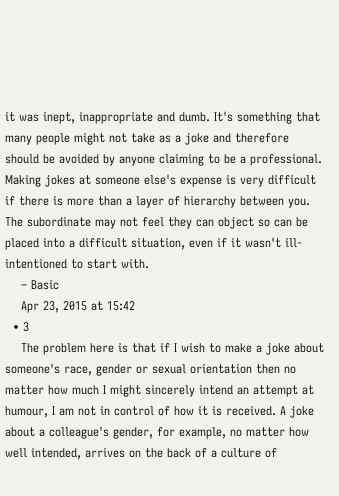it was inept, inappropriate and dumb. It's something that many people might not take as a joke and therefore should be avoided by anyone claiming to be a professional. Making jokes at someone else's expense is very difficult if there is more than a layer of hierarchy between you. The subordinate may not feel they can object so can be placed into a difficult situation, even if it wasn't ill-intentioned to start with.
    – Basic
    Apr 23, 2015 at 15:42
  • 3
    The problem here is that if I wish to make a joke about someone's race, gender or sexual orientation then no matter how much I might sincerely intend an attempt at humour, I am not in control of how it is received. A joke about a colleague's gender, for example, no matter how well intended, arrives on the back of a culture of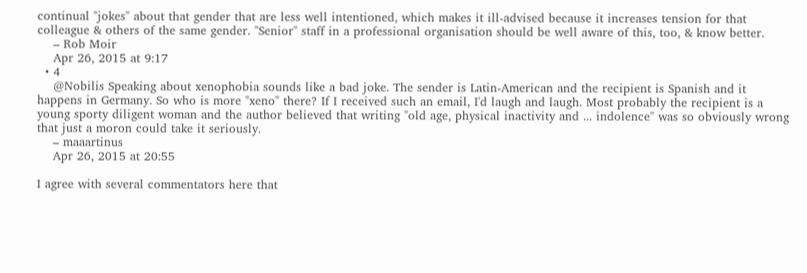continual "jokes" about that gender that are less well intentioned, which makes it ill-advised because it increases tension for that colleague & others of the same gender. "Senior" staff in a professional organisation should be well aware of this, too, & know better.
    – Rob Moir
    Apr 26, 2015 at 9:17
  • 4
    @Nobilis Speaking about xenophobia sounds like a bad joke. The sender is Latin-American and the recipient is Spanish and it happens in Germany. So who is more "xeno" there? If I received such an email, I'd laugh and laugh. Most probably the recipient is a young sporty diligent woman and the author believed that writing "old age, physical inactivity and ... indolence" was so obviously wrong that just a moron could take it seriously.
    – maaartinus
    Apr 26, 2015 at 20:55

I agree with several commentators here that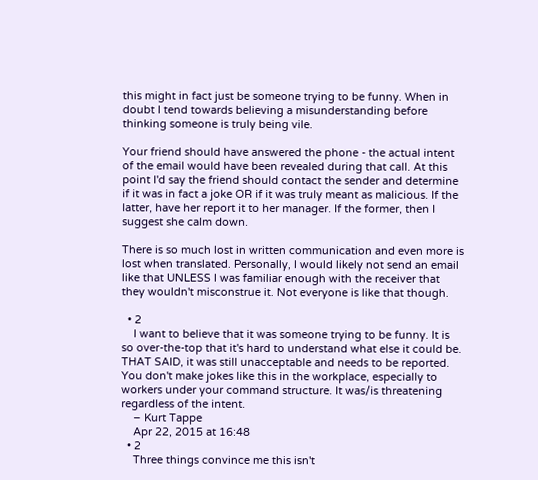this might in fact just be someone trying to be funny. When in doubt I tend towards believing a misunderstanding before thinking someone is truly being vile.

Your friend should have answered the phone - the actual intent of the email would have been revealed during that call. At this point I'd say the friend should contact the sender and determine if it was in fact a joke OR if it was truly meant as malicious. If the latter, have her report it to her manager. If the former, then I suggest she calm down.

There is so much lost in written communication and even more is lost when translated. Personally, I would likely not send an email like that UNLESS I was familiar enough with the receiver that they wouldn't misconstrue it. Not everyone is like that though.

  • 2
    I want to believe that it was someone trying to be funny. It is so over-the-top that it's hard to understand what else it could be. THAT SAID, it was still unacceptable and needs to be reported. You don't make jokes like this in the workplace, especially to workers under your command structure. It was/is threatening regardless of the intent.
    – Kurt Tappe
    Apr 22, 2015 at 16:48
  • 2
    Three things convince me this isn't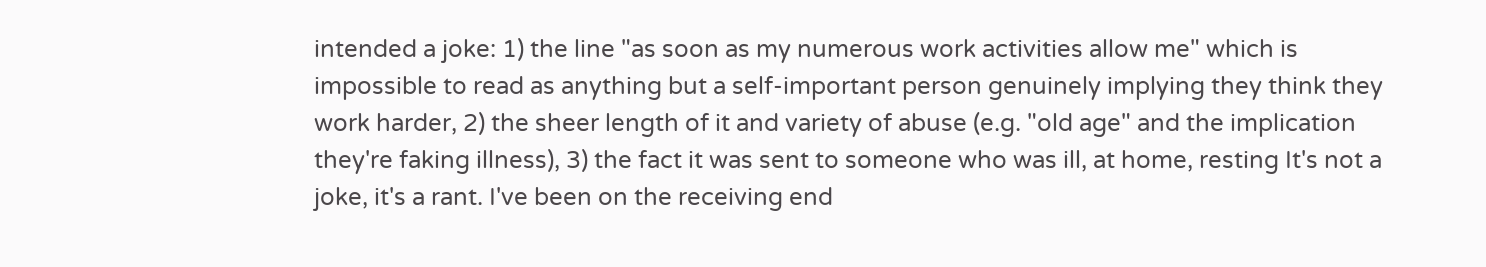intended a joke: 1) the line "as soon as my numerous work activities allow me" which is impossible to read as anything but a self-important person genuinely implying they think they work harder, 2) the sheer length of it and variety of abuse (e.g. "old age" and the implication they're faking illness), 3) the fact it was sent to someone who was ill, at home, resting It's not a joke, it's a rant. I've been on the receiving end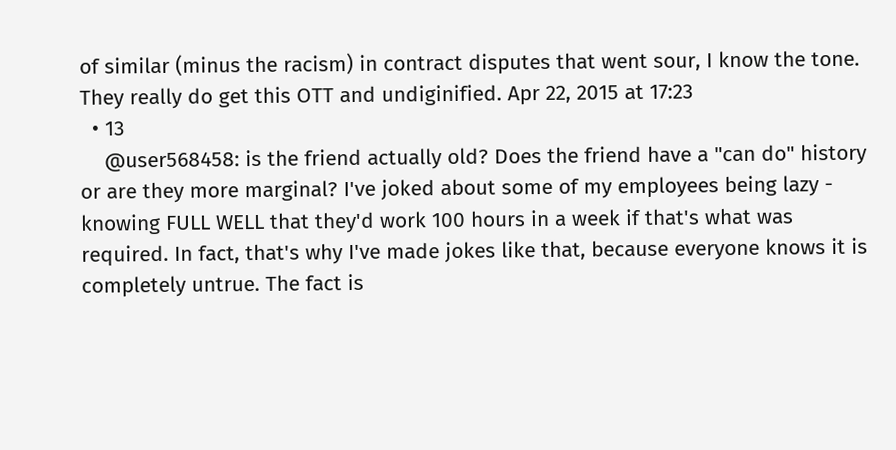of similar (minus the racism) in contract disputes that went sour, I know the tone. They really do get this OTT and undiginified. Apr 22, 2015 at 17:23
  • 13
    @user568458: is the friend actually old? Does the friend have a "can do" history or are they more marginal? I've joked about some of my employees being lazy - knowing FULL WELL that they'd work 100 hours in a week if that's what was required. In fact, that's why I've made jokes like that, because everyone knows it is completely untrue. The fact is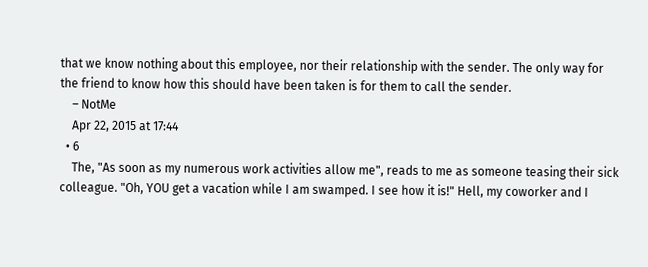that we know nothing about this employee, nor their relationship with the sender. The only way for the friend to know how this should have been taken is for them to call the sender.
    – NotMe
    Apr 22, 2015 at 17:44
  • 6
    The, "As soon as my numerous work activities allow me", reads to me as someone teasing their sick colleague. "Oh, YOU get a vacation while I am swamped. I see how it is!" Hell, my coworker and I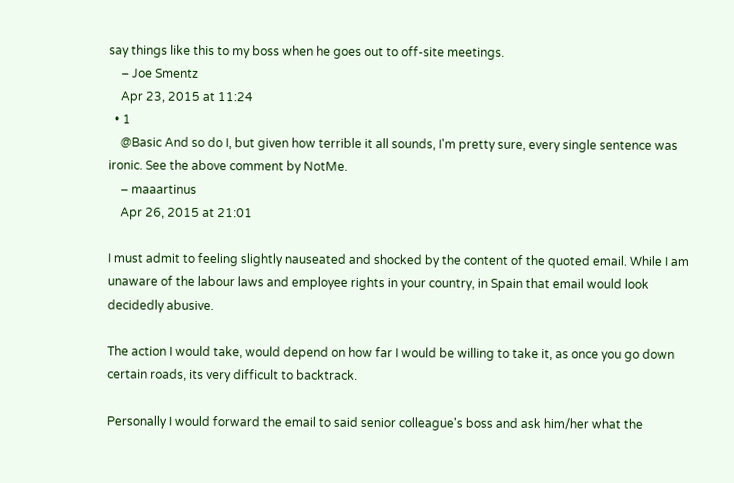say things like this to my boss when he goes out to off-site meetings.
    – Joe Smentz
    Apr 23, 2015 at 11:24
  • 1
    @Basic And so do I, but given how terrible it all sounds, I'm pretty sure, every single sentence was ironic. See the above comment by NotMe.
    – maaartinus
    Apr 26, 2015 at 21:01

I must admit to feeling slightly nauseated and shocked by the content of the quoted email. While I am unaware of the labour laws and employee rights in your country, in Spain that email would look decidedly abusive.

The action I would take, would depend on how far I would be willing to take it, as once you go down certain roads, its very difficult to backtrack.

Personally I would forward the email to said senior colleague's boss and ask him/her what the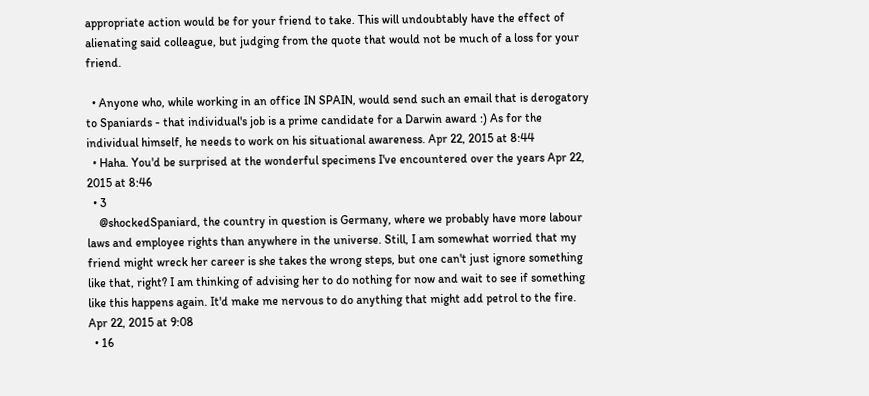appropriate action would be for your friend to take. This will undoubtably have the effect of alienating said colleague, but judging from the quote that would not be much of a loss for your friend.

  • Anyone who, while working in an office IN SPAIN, would send such an email that is derogatory to Spaniards - that individual's job is a prime candidate for a Darwin award :) As for the individual himself, he needs to work on his situational awareness. Apr 22, 2015 at 8:44
  • Haha. You'd be surprised at the wonderful specimens I've encountered over the years Apr 22, 2015 at 8:46
  • 3
    @shockedSpaniard, the country in question is Germany, where we probably have more labour laws and employee rights than anywhere in the universe. Still, I am somewhat worried that my friend might wreck her career is she takes the wrong steps, but one can't just ignore something like that, right? I am thinking of advising her to do nothing for now and wait to see if something like this happens again. It'd make me nervous to do anything that might add petrol to the fire. Apr 22, 2015 at 9:08
  • 16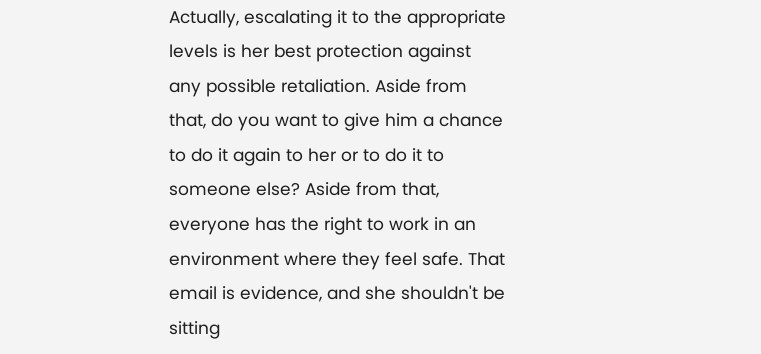Actually, escalating it to the appropriate levels is her best protection against any possible retaliation. Aside from that, do you want to give him a chance to do it again to her or to do it to someone else? Aside from that, everyone has the right to work in an environment where they feel safe. That email is evidence, and she shouldn't be sitting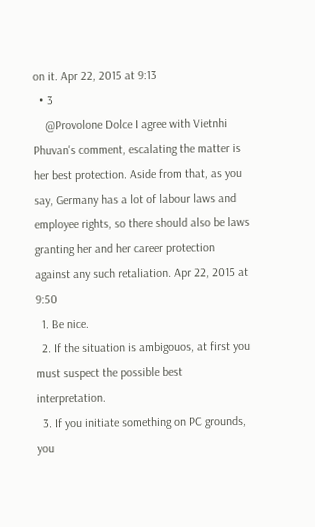on it. Apr 22, 2015 at 9:13
  • 3
    @Provolone Dolce I agree with Vietnhi Phuvan's comment, escalating the matter is her best protection. Aside from that, as you say, Germany has a lot of labour laws and employee rights, so there should also be laws granting her and her career protection against any such retaliation. Apr 22, 2015 at 9:50
  1. Be nice.
  2. If the situation is ambigouos, at first you must suspect the possible best interpretation.
  3. If you initiate something on PC grounds, you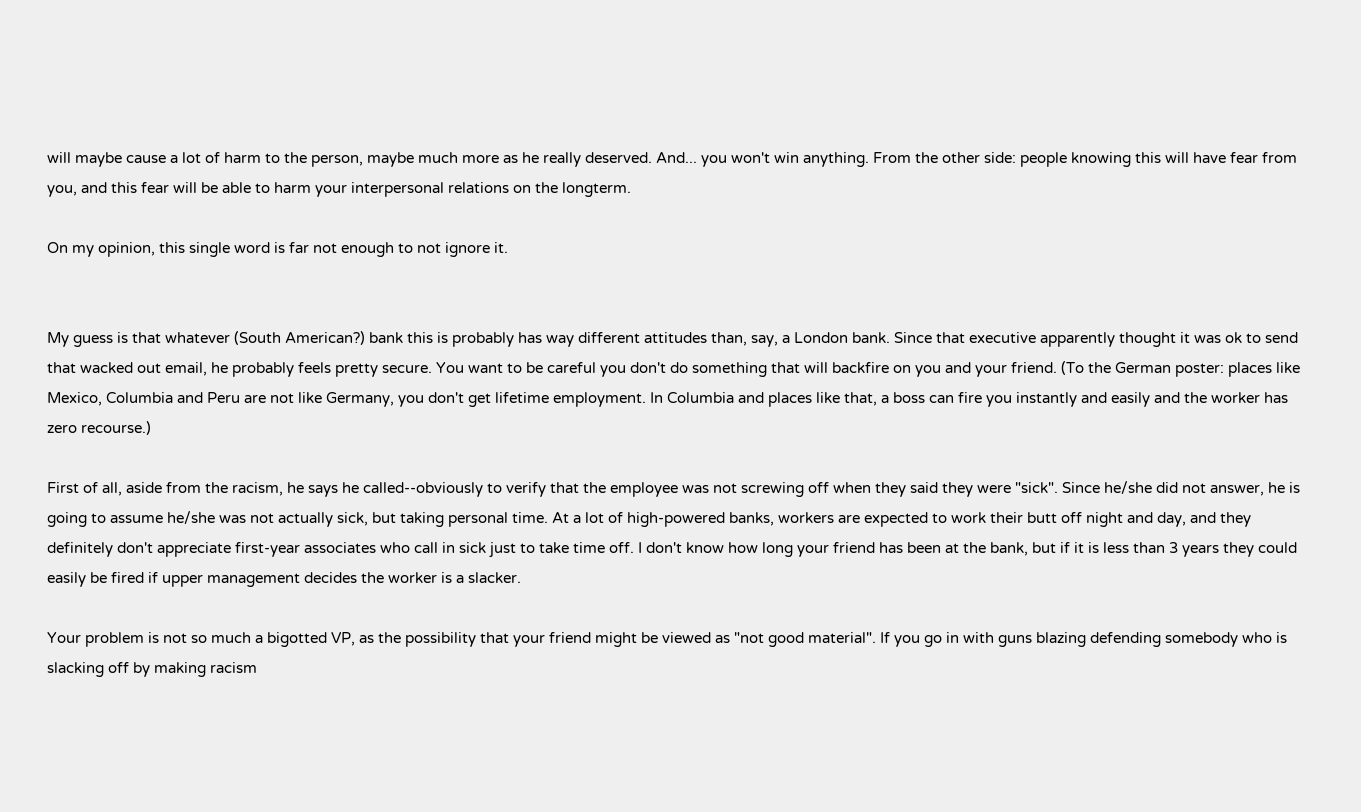will maybe cause a lot of harm to the person, maybe much more as he really deserved. And... you won't win anything. From the other side: people knowing this will have fear from you, and this fear will be able to harm your interpersonal relations on the longterm.

On my opinion, this single word is far not enough to not ignore it.


My guess is that whatever (South American?) bank this is probably has way different attitudes than, say, a London bank. Since that executive apparently thought it was ok to send that wacked out email, he probably feels pretty secure. You want to be careful you don't do something that will backfire on you and your friend. (To the German poster: places like Mexico, Columbia and Peru are not like Germany, you don't get lifetime employment. In Columbia and places like that, a boss can fire you instantly and easily and the worker has zero recourse.)

First of all, aside from the racism, he says he called--obviously to verify that the employee was not screwing off when they said they were "sick". Since he/she did not answer, he is going to assume he/she was not actually sick, but taking personal time. At a lot of high-powered banks, workers are expected to work their butt off night and day, and they definitely don't appreciate first-year associates who call in sick just to take time off. I don't know how long your friend has been at the bank, but if it is less than 3 years they could easily be fired if upper management decides the worker is a slacker.

Your problem is not so much a bigotted VP, as the possibility that your friend might be viewed as "not good material". If you go in with guns blazing defending somebody who is slacking off by making racism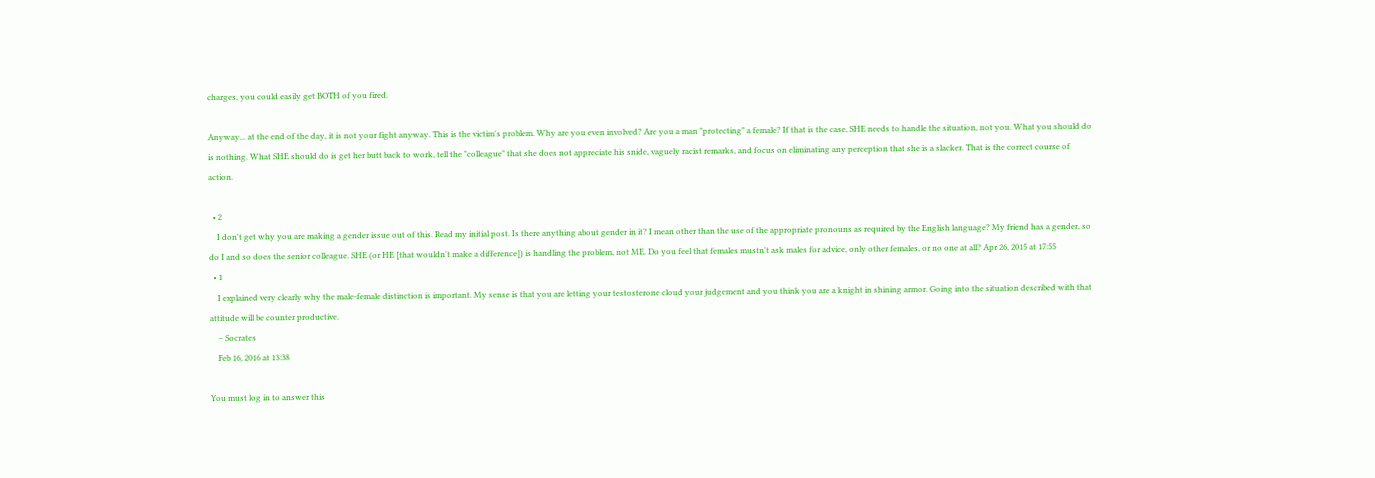charges, you could easily get BOTH of you fired.

Anyway... at the end of the day, it is not your fight anyway. This is the victim's problem. Why are you even involved? Are you a man "protecting" a female? If that is the case, SHE needs to handle the situation, not you. What you should do is nothing. What SHE should do is get her butt back to work, tell the "colleague" that she does not appreciate his snide, vaguely racist remarks, and focus on eliminating any perception that she is a slacker. That is the correct course of action.

  • 2
    I don't get why you are making a gender issue out of this. Read my initial post. Is there anything about gender in it? I mean other than the use of the appropriate pronouns as required by the English language? My friend has a gender, so do I and so does the senior colleague. SHE (or HE [that wouldn't make a difference]) is handling the problem, not ME. Do you feel that females mustn't ask males for advice, only other females, or no one at all? Apr 26, 2015 at 17:55
  • 1
    I explained very clearly why the male-female distinction is important. My sense is that you are letting your testosterone cloud your judgement and you think you are a knight in shining armor. Going into the situation described with that attitude will be counter productive.
    – Socrates
    Feb 16, 2016 at 13:38

You must log in to answer this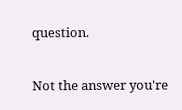question.

Not the answer you're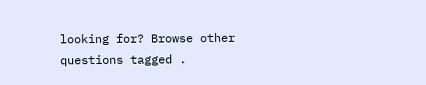looking for? Browse other questions tagged .